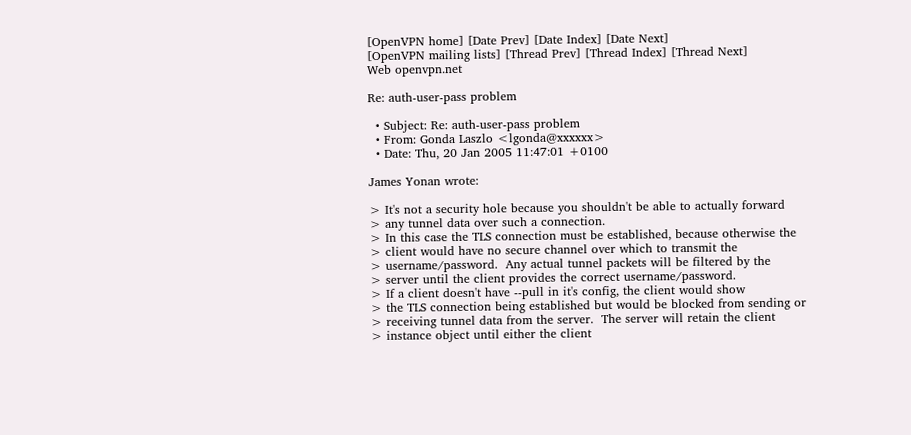[OpenVPN home] [Date Prev] [Date Index] [Date Next]
[OpenVPN mailing lists] [Thread Prev] [Thread Index] [Thread Next]
Web openvpn.net

Re: auth-user-pass problem

  • Subject: Re: auth-user-pass problem
  • From: Gonda Laszlo <lgonda@xxxxxx>
  • Date: Thu, 20 Jan 2005 11:47:01 +0100

James Yonan wrote:

> It's not a security hole because you shouldn't be able to actually forward
> any tunnel data over such a connection.
> In this case the TLS connection must be established, because otherwise the
> client would have no secure channel over which to transmit the
> username/password.  Any actual tunnel packets will be filtered by the
> server until the client provides the correct username/password.
> If a client doesn't have --pull in it's config, the client would show
> the TLS connection being established but would be blocked from sending or
> receiving tunnel data from the server.  The server will retain the client
> instance object until either the client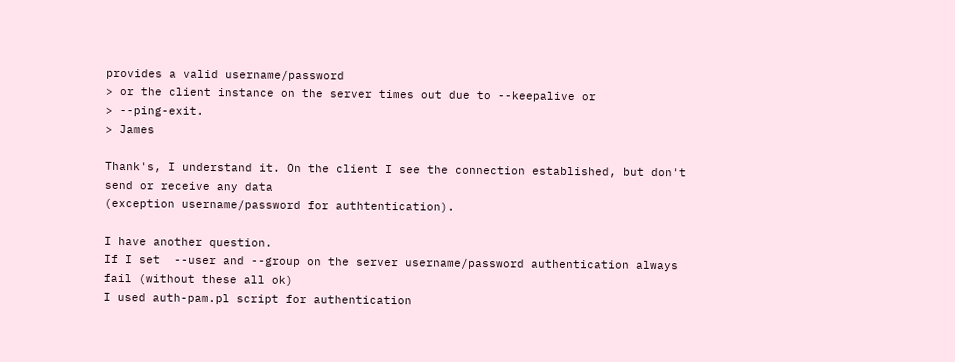provides a valid username/password
> or the client instance on the server times out due to --keepalive or
> --ping-exit.
> James

Thank's, I understand it. On the client I see the connection established, but don't
send or receive any data
(exception username/password for authtentication).

I have another question.
If I set  --user and --group on the server username/password authentication always
fail (without these all ok)
I used auth-pam.pl script for authentication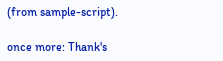(from sample-script).

once more: Thank's